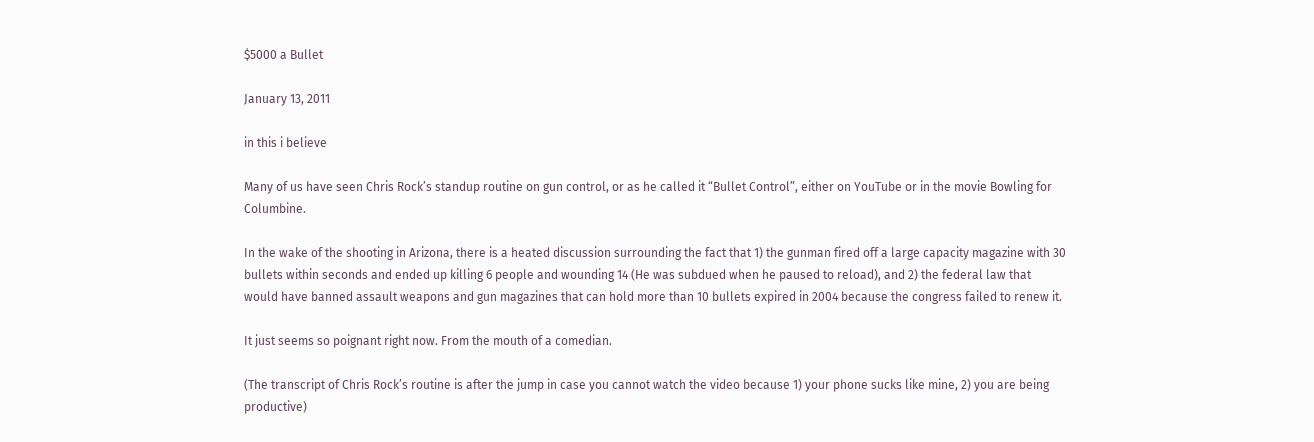$5000 a Bullet

January 13, 2011

in this i believe

Many of us have seen Chris Rock’s standup routine on gun control, or as he called it “Bullet Control”, either on YouTube or in the movie Bowling for Columbine.

In the wake of the shooting in Arizona, there is a heated discussion surrounding the fact that 1) the gunman fired off a large capacity magazine with 30 bullets within seconds and ended up killing 6 people and wounding 14 (He was subdued when he paused to reload), and 2) the federal law that would have banned assault weapons and gun magazines that can hold more than 10 bullets expired in 2004 because the congress failed to renew it.

It just seems so poignant right now. From the mouth of a comedian.

(The transcript of Chris Rock’s routine is after the jump in case you cannot watch the video because 1) your phone sucks like mine, 2) you are being productive)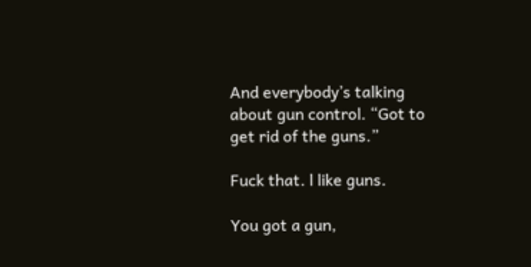And everybody’s talking about gun control. “Got to get rid of the guns.”

Fuck that. l like guns.

You got a gun,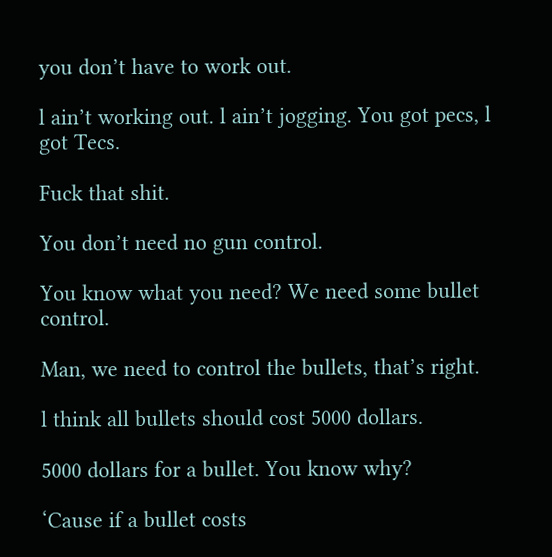you don’t have to work out.

l ain’t working out. l ain’t jogging. You got pecs, l got Tecs.

Fuck that shit.

You don’t need no gun control.

You know what you need? We need some bullet control.

Man, we need to control the bullets, that’s right.

l think all bullets should cost 5000 dollars.

5000 dollars for a bullet. You know why?

‘Cause if a bullet costs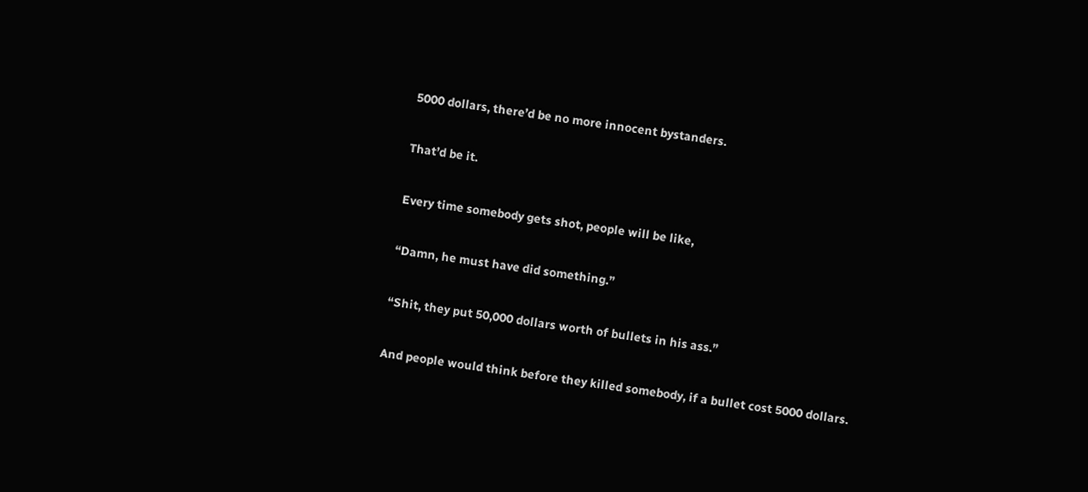5000 dollars, there’d be no more innocent bystanders.

That’d be it.

Every time somebody gets shot, people will be like,

“Damn, he must have did something.”

“Shit, they put 50,000 dollars worth of bullets in his ass.”

And people would think before they killed somebody, if a bullet cost 5000 dollars.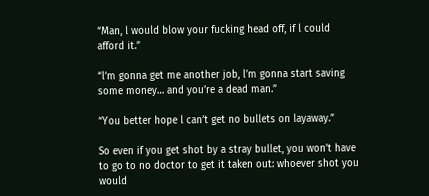“Man, l would blow your fucking head off, if l could afford it.”

“l’m gonna get me another job, l’m gonna start saving some money… and you’re a dead man.”

“You better hope l can’t get no bullets on layaway.”

So even if you get shot by a stray bullet, you won’t have to go to no doctor to get it taken out: whoever shot you would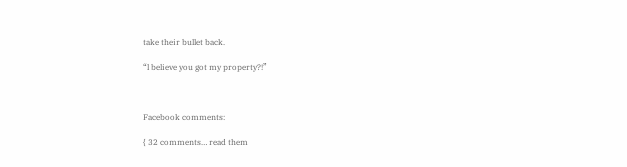take their bullet back.

“l believe you got my property?!”



Facebook comments:

{ 32 comments… read them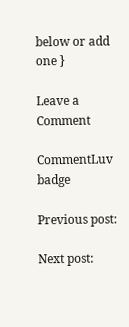below or add one }

Leave a Comment

CommentLuv badge

Previous post:

Next post: